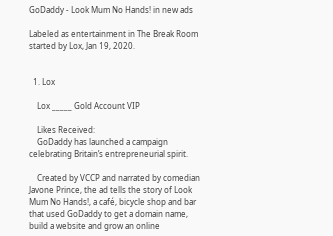GoDaddy - Look Mum No Hands! in new ads

Labeled as entertainment in The Break Room started by Lox, Jan 19, 2020.


  1. Lox

    Lox _____ Gold Account VIP

    Likes Received:
    GoDaddy has launched a campaign celebrating Britain’s entrepreneurial spirit.

    Created by VCCP and narrated by comedian Javone Prince, the ad tells the story of Look Mum No Hands!, a café, bicycle shop and bar that used GoDaddy to get a domain name, build a website and grow an online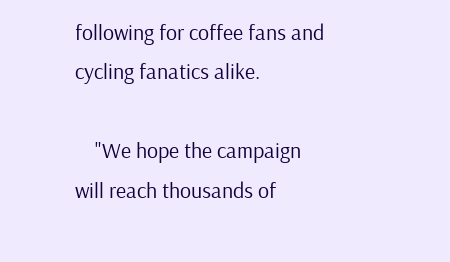following for coffee fans and cycling fanatics alike.

    "We hope the campaign will reach thousands of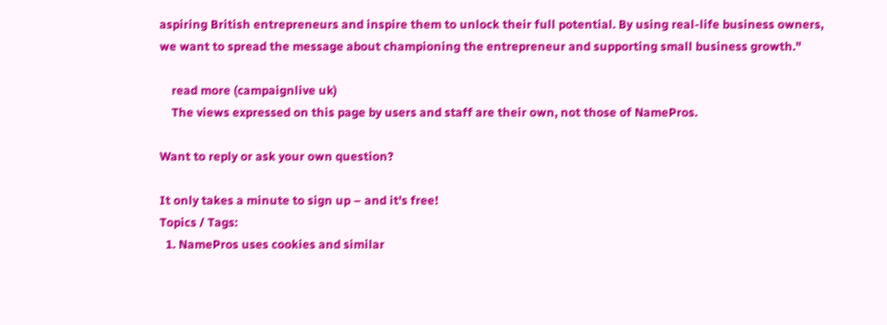aspiring British entrepreneurs and inspire them to unlock their full potential. By using real-life business owners, we want to spread the message about championing the entrepreneur and supporting small business growth."

    read more (campaignlive uk)
    The views expressed on this page by users and staff are their own, not those of NamePros.

Want to reply or ask your own question?

It only takes a minute to sign up – and it's free!
Topics / Tags:
  1. NamePros uses cookies and similar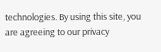technologies. By using this site, you are agreeing to our privacy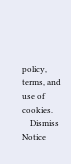policy, terms, and use of cookies.
    Dismiss Notice